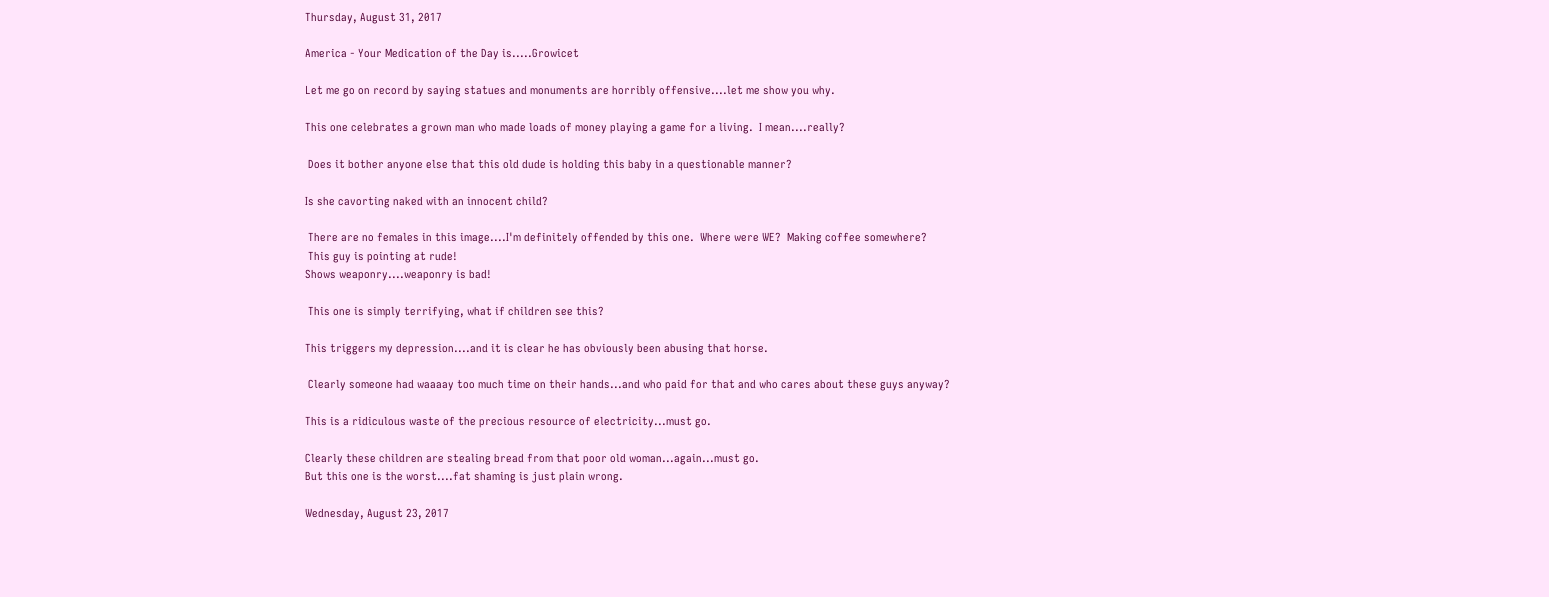Thursday, August 31, 2017

America - Your Medication of the Day is.....Growicet

Let me go on record by saying statues and monuments are horribly offensive....let me show you why.

This one celebrates a grown man who made loads of money playing a game for a living.  I mean....really?

 Does it bother anyone else that this old dude is holding this baby in a questionable manner?

Is she cavorting naked with an innocent child?

 There are no females in this image....I'm definitely offended by this one.  Where were WE?  Making coffee somewhere?
 This guy is pointing at rude!
Shows weaponry....weaponry is bad!

 This one is simply terrifying, what if children see this?

This triggers my depression....and it is clear he has obviously been abusing that horse.

 Clearly someone had waaaay too much time on their hands...and who paid for that and who cares about these guys anyway?

This is a ridiculous waste of the precious resource of electricity...must go.

Clearly these children are stealing bread from that poor old woman...again...must go.
But this one is the worst....fat shaming is just plain wrong.

Wednesday, August 23, 2017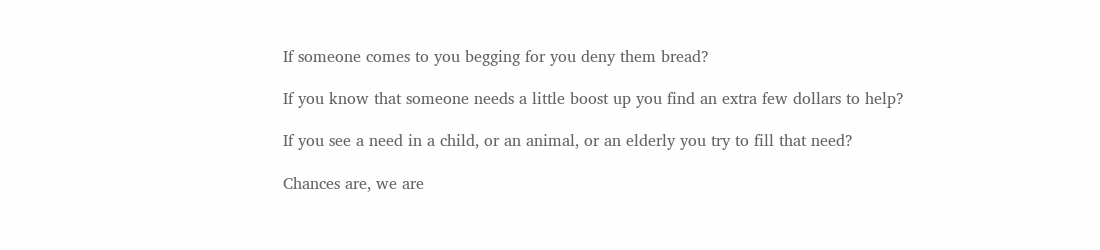If someone comes to you begging for you deny them bread?

If you know that someone needs a little boost up you find an extra few dollars to help?

If you see a need in a child, or an animal, or an elderly you try to fill that need?

Chances are, we are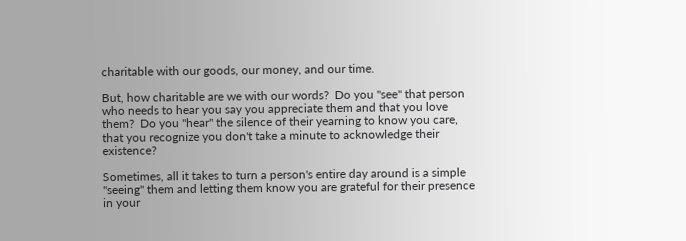charitable with our goods, our money, and our time.

But, how charitable are we with our words?  Do you "see" that person who needs to hear you say you appreciate them and that you love them?  Do you "hear" the silence of their yearning to know you care, that you recognize you don't take a minute to acknowledge their existence?

Sometimes, all it takes to turn a person's entire day around is a simple "seeing" them and letting them know you are grateful for their presence in your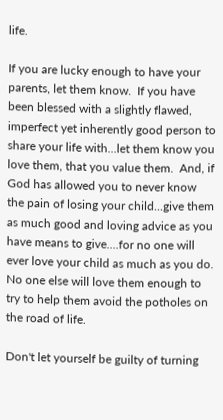life.

If you are lucky enough to have your parents, let them know.  If you have been blessed with a slightly flawed, imperfect yet inherently good person to share your life with...let them know you love them, that you value them.  And, if God has allowed you to never know the pain of losing your child...give them as much good and loving advice as you have means to give....for no one will ever love your child as much as you do. No one else will love them enough to try to help them avoid the potholes on the road of life.

Don't let yourself be guilty of turning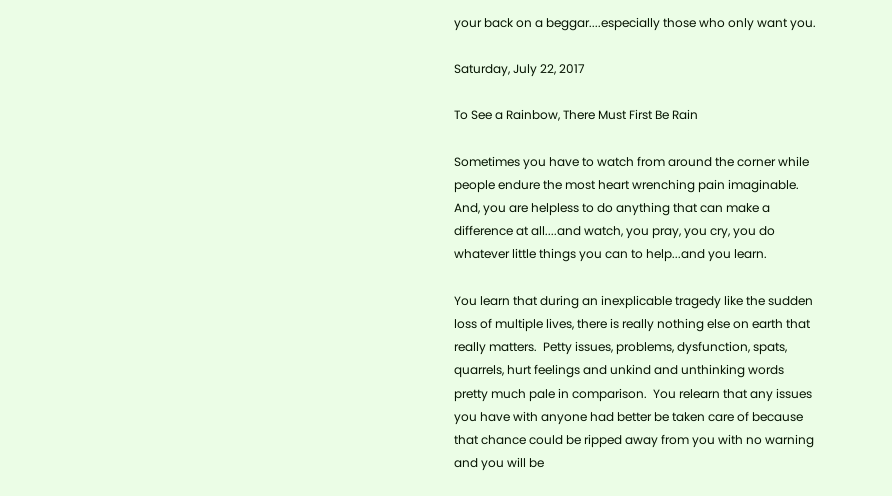your back on a beggar....especially those who only want you.

Saturday, July 22, 2017

To See a Rainbow, There Must First Be Rain

Sometimes you have to watch from around the corner while people endure the most heart wrenching pain imaginable.  And, you are helpless to do anything that can make a difference at all....and watch, you pray, you cry, you do whatever little things you can to help...and you learn.

You learn that during an inexplicable tragedy like the sudden loss of multiple lives, there is really nothing else on earth that really matters.  Petty issues, problems, dysfunction, spats, quarrels, hurt feelings and unkind and unthinking words pretty much pale in comparison.  You relearn that any issues you have with anyone had better be taken care of because that chance could be ripped away from you with no warning and you will be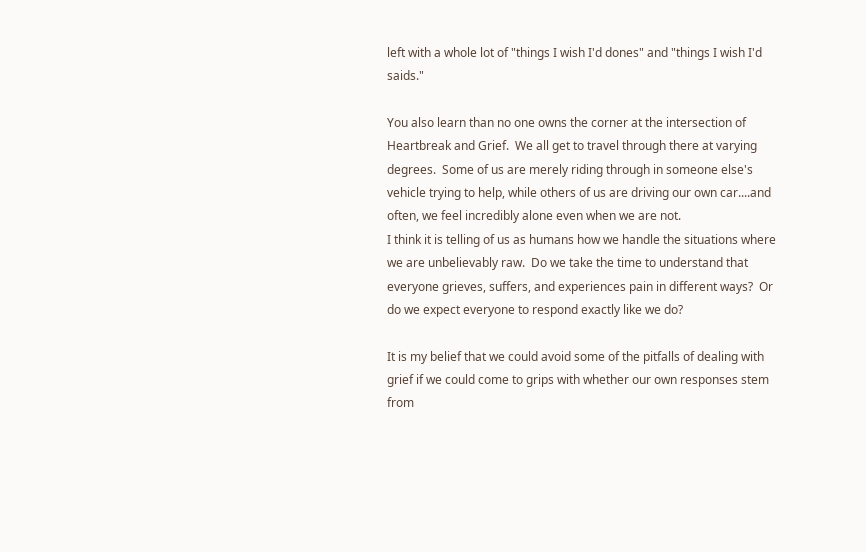left with a whole lot of "things I wish I'd dones" and "things I wish I'd saids."

You also learn than no one owns the corner at the intersection of Heartbreak and Grief.  We all get to travel through there at varying degrees.  Some of us are merely riding through in someone else's vehicle trying to help, while others of us are driving our own car....and often, we feel incredibly alone even when we are not.
I think it is telling of us as humans how we handle the situations where we are unbelievably raw.  Do we take the time to understand that everyone grieves, suffers, and experiences pain in different ways?  Or do we expect everyone to respond exactly like we do?

It is my belief that we could avoid some of the pitfalls of dealing with grief if we could come to grips with whether our own responses stem from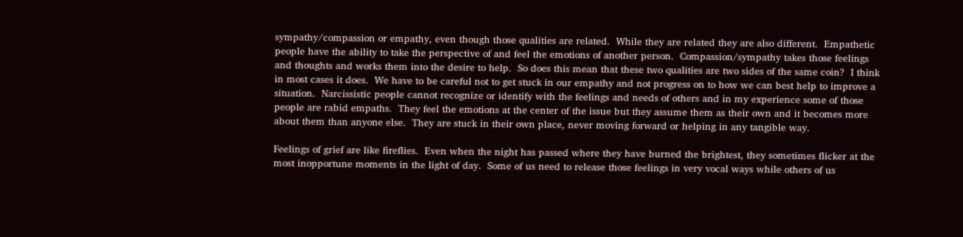sympathy/compassion or empathy, even though those qualities are related.  While they are related they are also different.  Empathetic people have the ability to take the perspective of and feel the emotions of another person.  Compassion/sympathy takes those feelings and thoughts and works them into the desire to help.  So does this mean that these two qualities are two sides of the same coin?  I think in most cases it does.  We have to be careful not to get stuck in our empathy and not progress on to how we can best help to improve a situation.  Narcissistic people cannot recognize or identify with the feelings and needs of others and in my experience some of those people are rabid empaths.  They feel the emotions at the center of the issue but they assume them as their own and it becomes more about them than anyone else.  They are stuck in their own place, never moving forward or helping in any tangible way.

Feelings of grief are like fireflies.  Even when the night has passed where they have burned the brightest, they sometimes flicker at the most inopportune moments in the light of day.  Some of us need to release those feelings in very vocal ways while others of us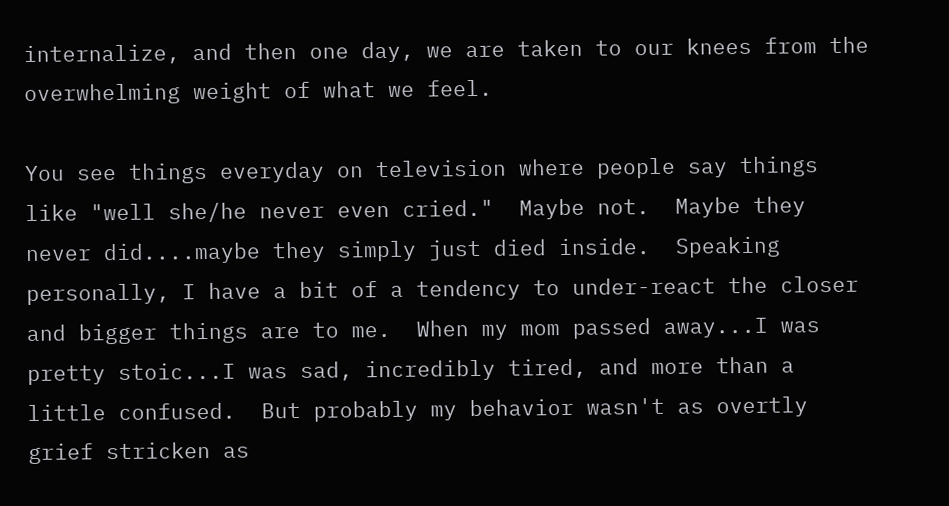internalize, and then one day, we are taken to our knees from the overwhelming weight of what we feel.

You see things everyday on television where people say things like "well she/he never even cried."  Maybe not.  Maybe they never did....maybe they simply just died inside.  Speaking personally, I have a bit of a tendency to under-react the closer and bigger things are to me.  When my mom passed away...I was pretty stoic...I was sad, incredibly tired, and more than a little confused.  But probably my behavior wasn't as overtly grief stricken as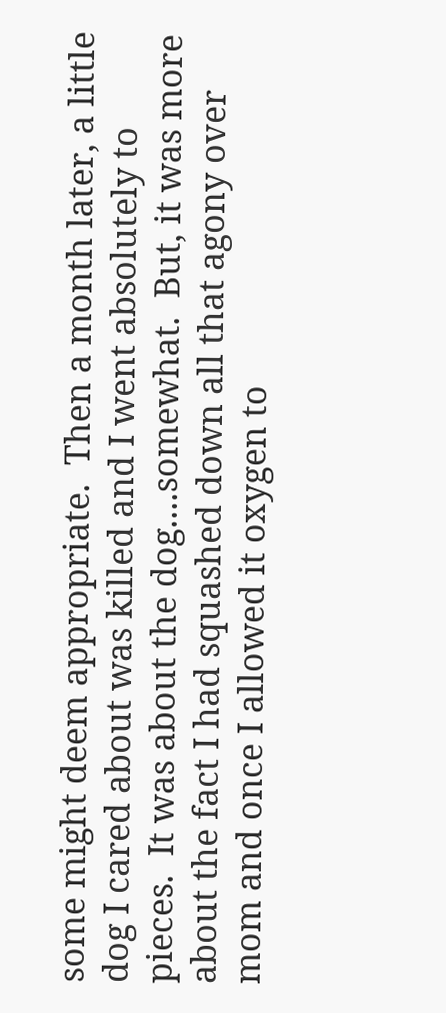some might deem appropriate.  Then a month later, a little dog I cared about was killed and I went absolutely to pieces.  It was about the dog....somewhat.  But, it was more about the fact I had squashed down all that agony over mom and once I allowed it oxygen to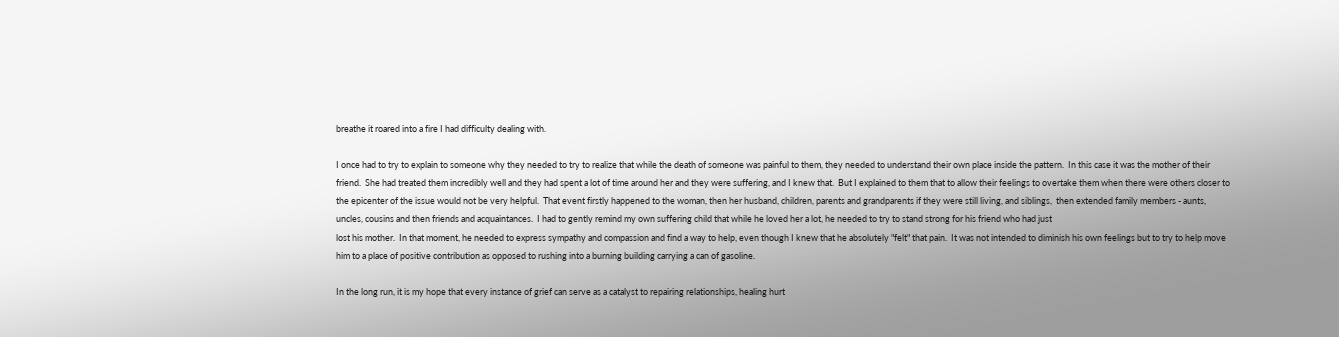breathe it roared into a fire I had difficulty dealing with.

I once had to try to explain to someone why they needed to try to realize that while the death of someone was painful to them, they needed to understand their own place inside the pattern.  In this case it was the mother of their friend.  She had treated them incredibly well and they had spent a lot of time around her and they were suffering, and I knew that.  But I explained to them that to allow their feelings to overtake them when there were others closer to the epicenter of the issue would not be very helpful.  That event firstly happened to the woman, then her husband, children, parents and grandparents if they were still living, and siblings,  then extended family members - aunts, uncles, cousins and then friends and acquaintances.  I had to gently remind my own suffering child that while he loved her a lot, he needed to try to stand strong for his friend who had just
lost his mother.  In that moment, he needed to express sympathy and compassion and find a way to help, even though I knew that he absolutely "felt" that pain.  It was not intended to diminish his own feelings but to try to help move him to a place of positive contribution as opposed to rushing into a burning building carrying a can of gasoline.

In the long run, it is my hope that every instance of grief can serve as a catalyst to repairing relationships, healing hurt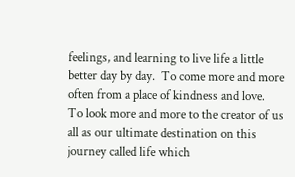feelings, and learning to live life a little better day by day.  To come more and more often from a place of kindness and love.  To look more and more to the creator of us all as our ultimate destination on this journey called life which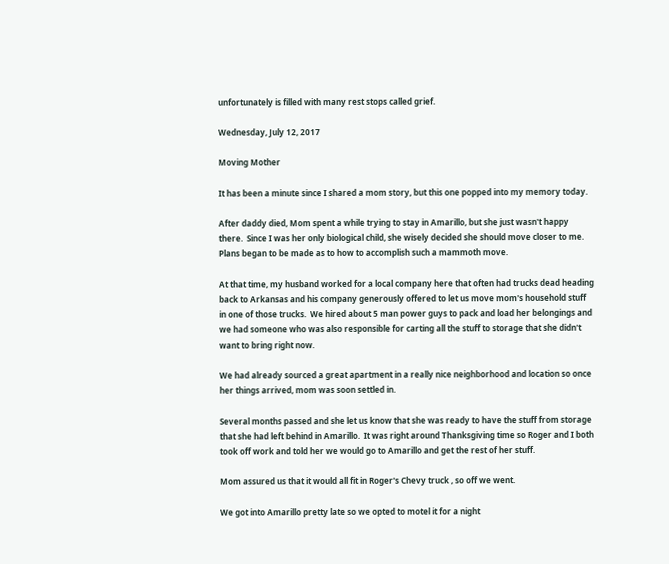unfortunately is filled with many rest stops called grief.

Wednesday, July 12, 2017

Moving Mother

It has been a minute since I shared a mom story, but this one popped into my memory today.

After daddy died, Mom spent a while trying to stay in Amarillo, but she just wasn't happy there.  Since I was her only biological child, she wisely decided she should move closer to me.  Plans began to be made as to how to accomplish such a mammoth move.

At that time, my husband worked for a local company here that often had trucks dead heading back to Arkansas and his company generously offered to let us move mom's household stuff in one of those trucks.  We hired about 5 man power guys to pack and load her belongings and we had someone who was also responsible for carting all the stuff to storage that she didn't want to bring right now.

We had already sourced a great apartment in a really nice neighborhood and location so once her things arrived, mom was soon settled in.

Several months passed and she let us know that she was ready to have the stuff from storage that she had left behind in Amarillo.  It was right around Thanksgiving time so Roger and I both took off work and told her we would go to Amarillo and get the rest of her stuff.

Mom assured us that it would all fit in Roger's Chevy truck , so off we went.

We got into Amarillo pretty late so we opted to motel it for a night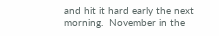and hit it hard early the next morning.  November in the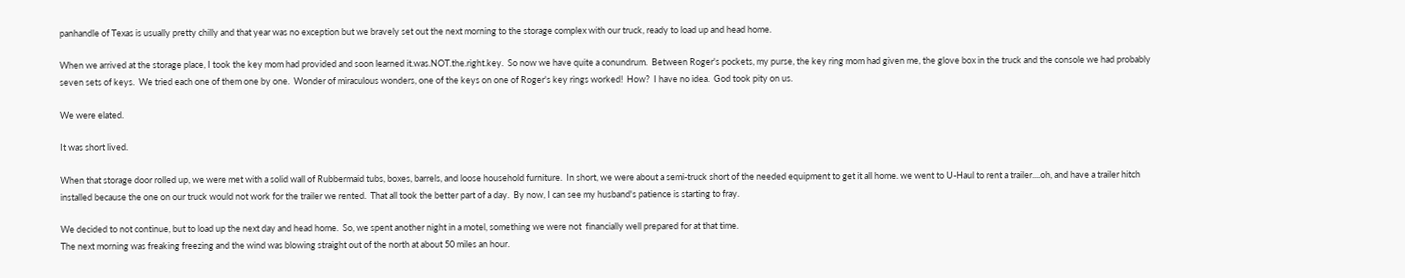panhandle of Texas is usually pretty chilly and that year was no exception but we bravely set out the next morning to the storage complex with our truck, ready to load up and head home.

When we arrived at the storage place, I took the key mom had provided and soon learned it.was.NOT.the.right.key.  So now we have quite a conundrum.  Between Roger's pockets, my purse, the key ring mom had given me, the glove box in the truck and the console we had probably seven sets of keys.  We tried each one of them one by one.  Wonder of miraculous wonders, one of the keys on one of Roger's key rings worked!  How?  I have no idea.  God took pity on us.

We were elated.

It was short lived.

When that storage door rolled up, we were met with a solid wall of Rubbermaid tubs, boxes, barrels, and loose household furniture.  In short, we were about a semi-truck short of the needed equipment to get it all home. we went to U-Haul to rent a trailer....oh, and have a trailer hitch installed because the one on our truck would not work for the trailer we rented.  That all took the better part of a day.  By now, I can see my husband's patience is starting to fray.

We decided to not continue, but to load up the next day and head home.  So, we spent another night in a motel, something we were not  financially well prepared for at that time.
The next morning was freaking freezing and the wind was blowing straight out of the north at about 50 miles an hour.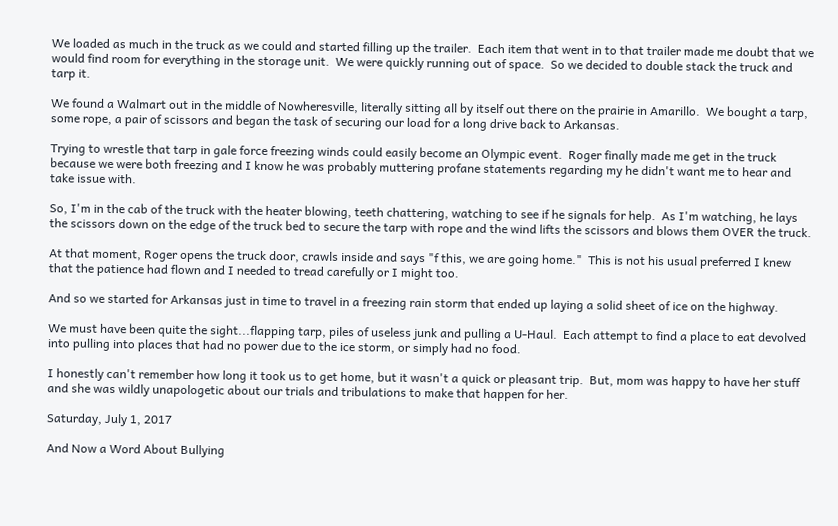We loaded as much in the truck as we could and started filling up the trailer.  Each item that went in to that trailer made me doubt that we would find room for everything in the storage unit.  We were quickly running out of space.  So we decided to double stack the truck and tarp it.

We found a Walmart out in the middle of Nowheresville, literally sitting all by itself out there on the prairie in Amarillo.  We bought a tarp, some rope, a pair of scissors and began the task of securing our load for a long drive back to Arkansas.

Trying to wrestle that tarp in gale force freezing winds could easily become an Olympic event.  Roger finally made me get in the truck because we were both freezing and I know he was probably muttering profane statements regarding my he didn't want me to hear and take issue with.

So, I'm in the cab of the truck with the heater blowing, teeth chattering, watching to see if he signals for help.  As I'm watching, he lays the scissors down on the edge of the truck bed to secure the tarp with rope and the wind lifts the scissors and blows them OVER the truck.

At that moment, Roger opens the truck door, crawls inside and says "f this, we are going home."  This is not his usual preferred I knew that the patience had flown and I needed to tread carefully or I might too.

And so we started for Arkansas just in time to travel in a freezing rain storm that ended up laying a solid sheet of ice on the highway.

We must have been quite the sight...flapping tarp, piles of useless junk and pulling a U-Haul.  Each attempt to find a place to eat devolved into pulling into places that had no power due to the ice storm, or simply had no food.

I honestly can't remember how long it took us to get home, but it wasn't a quick or pleasant trip.  But, mom was happy to have her stuff and she was wildly unapologetic about our trials and tribulations to make that happen for her.

Saturday, July 1, 2017

And Now a Word About Bullying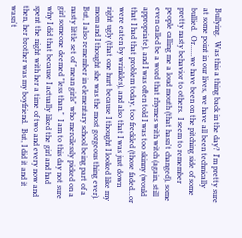Bullying.  Was this a thing back in the day?  I'm pretty sure at some point in our lives, we have all been technically bullied.  Or......we have been on the pitching side of some pretty nasty behavior to others.  I seem to remember people calling me a loud mouth (that hasn't changed), some even called be a word that rhymes with witch (again, still appropriate), and I was often told I was too skinny (would that I had that problem today, too freckled (those faded...or were eaten by wrinkles), and also that I was just down right ugly (that one hurt because I thought I looked like my mom and I thought she was the most gorgeous thing ever).  But, I also remember in elementary school being part of a nasty little set of "mean girls" who mercilessly picked on a girl someone deemed "less than."  I am to this day not sure why I did that because I actually liked the girl and had spent the night with her a time of two and every now and then, her brother was my boyfriend.  But, I did it and it wasn't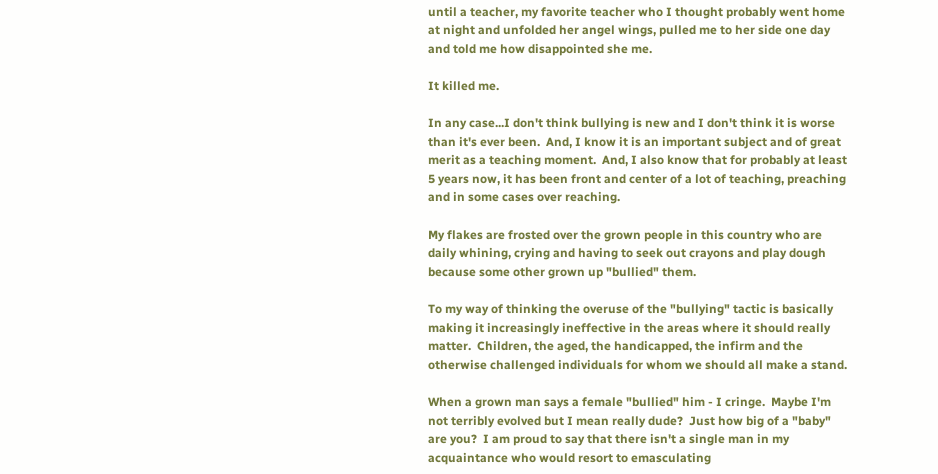until a teacher, my favorite teacher who I thought probably went home at night and unfolded her angel wings, pulled me to her side one day and told me how disappointed she me.

It killed me.

In any case...I don't think bullying is new and I don't think it is worse than it's ever been.  And, I know it is an important subject and of great merit as a teaching moment.  And, I also know that for probably at least 5 years now, it has been front and center of a lot of teaching, preaching and in some cases over reaching.

My flakes are frosted over the grown people in this country who are daily whining, crying and having to seek out crayons and play dough because some other grown up "bullied" them.

To my way of thinking the overuse of the "bullying" tactic is basically making it increasingly ineffective in the areas where it should really matter.  Children, the aged, the handicapped, the infirm and the otherwise challenged individuals for whom we should all make a stand.

When a grown man says a female "bullied" him - I cringe.  Maybe I'm not terribly evolved but I mean really dude?  Just how big of a "baby" are you?  I am proud to say that there isn't a single man in my acquaintance who would resort to emasculating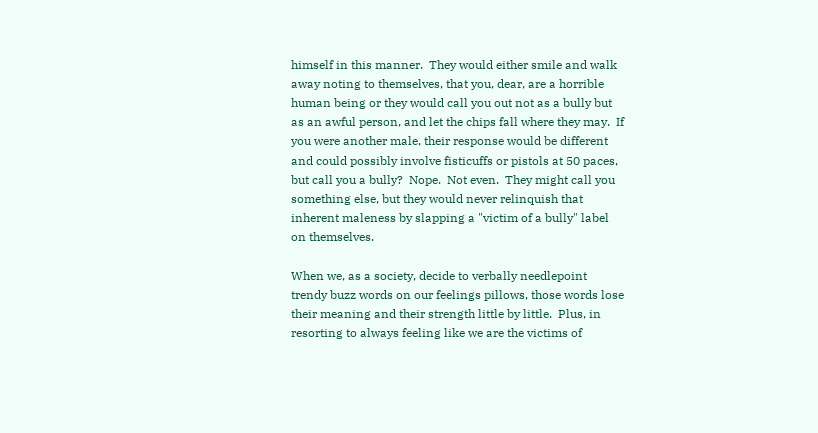himself in this manner.  They would either smile and walk away noting to themselves, that you, dear, are a horrible human being or they would call you out not as a bully but as an awful person, and let the chips fall where they may.  If you were another male, their response would be different and could possibly involve fisticuffs or pistols at 50 paces, but call you a bully?  Nope.  Not even.  They might call you something else, but they would never relinquish that inherent maleness by slapping a "victim of a bully" label on themselves.

When we, as a society, decide to verbally needlepoint trendy buzz words on our feelings pillows, those words lose their meaning and their strength little by little.  Plus, in resorting to always feeling like we are the victims of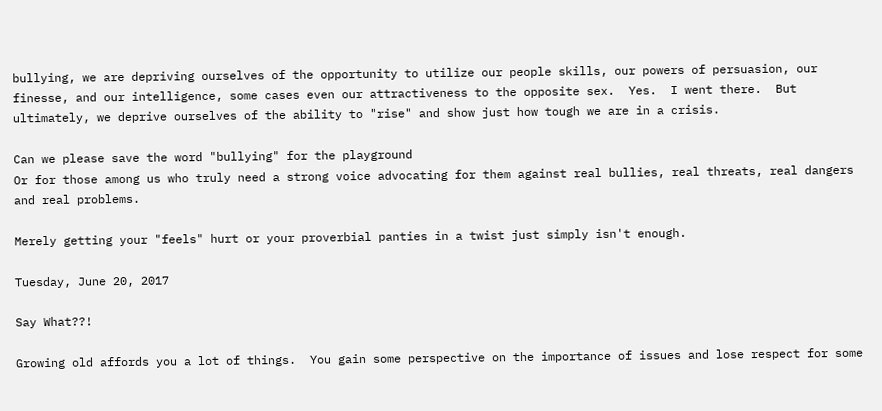bullying, we are depriving ourselves of the opportunity to utilize our people skills, our powers of persuasion, our finesse, and our intelligence, some cases even our attractiveness to the opposite sex.  Yes.  I went there.  But ultimately, we deprive ourselves of the ability to "rise" and show just how tough we are in a crisis.

Can we please save the word "bullying" for the playground
Or for those among us who truly need a strong voice advocating for them against real bullies, real threats, real dangers and real problems.

Merely getting your "feels" hurt or your proverbial panties in a twist just simply isn't enough.

Tuesday, June 20, 2017

Say What??!

Growing old affords you a lot of things.  You gain some perspective on the importance of issues and lose respect for some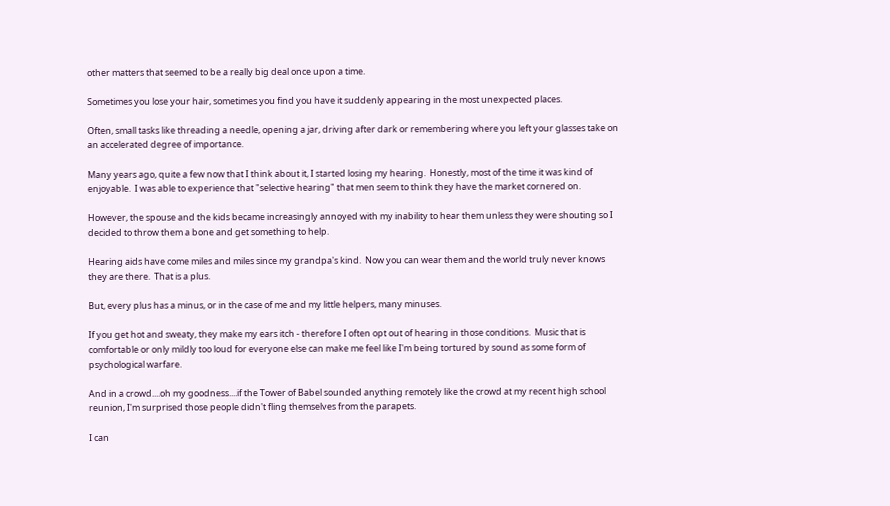other matters that seemed to be a really big deal once upon a time.

Sometimes you lose your hair, sometimes you find you have it suddenly appearing in the most unexpected places.

Often, small tasks like threading a needle, opening a jar, driving after dark or remembering where you left your glasses take on an accelerated degree of importance.

Many years ago, quite a few now that I think about it, I started losing my hearing.  Honestly, most of the time it was kind of enjoyable.  I was able to experience that "selective hearing" that men seem to think they have the market cornered on.

However, the spouse and the kids became increasingly annoyed with my inability to hear them unless they were shouting so I decided to throw them a bone and get something to help.

Hearing aids have come miles and miles since my grandpa's kind.  Now you can wear them and the world truly never knows they are there.  That is a plus.

But, every plus has a minus, or in the case of me and my little helpers, many minuses.

If you get hot and sweaty, they make my ears itch - therefore I often opt out of hearing in those conditions.  Music that is comfortable or only mildly too loud for everyone else can make me feel like I'm being tortured by sound as some form of psychological warfare.

And in a crowd....oh my goodness....if the Tower of Babel sounded anything remotely like the crowd at my recent high school reunion, I'm surprised those people didn't fling themselves from the parapets.

I can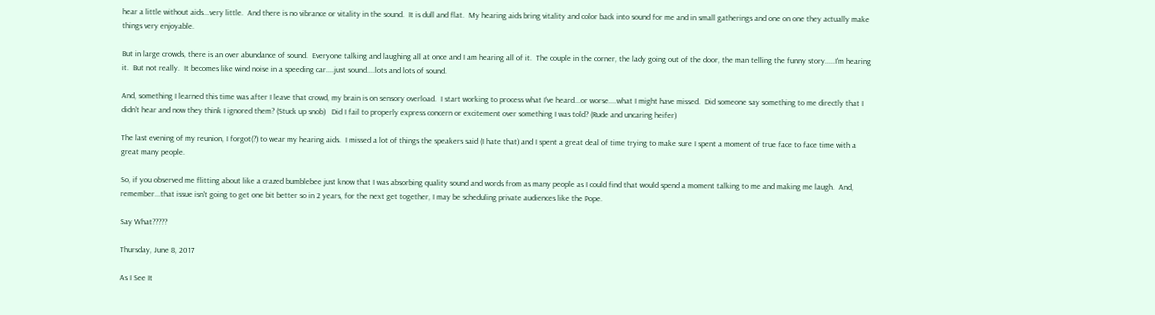hear a little without aids...very little.  And there is no vibrance or vitality in the sound.  It is dull and flat.  My hearing aids bring vitality and color back into sound for me and in small gatherings and one on one they actually make things very enjoyable.

But in large crowds, there is an over abundance of sound.  Everyone talking and laughing all at once and I am hearing all of it.  The couple in the corner, the lady going out of the door, the man telling the funny story.....I'm hearing it.  But not really.  It becomes like wind noise in a speeding car....just sound....lots and lots of sound.

And, something I learned this time was after I leave that crowd, my brain is on sensory overload.  I start working to process what I've heard...or worse....what I might have missed.  Did someone say something to me directly that I didn't hear and now they think I ignored them? (Stuck up snob)   Did I fail to properly express concern or excitement over something I was told? (Rude and uncaring heifer)

The last evening of my reunion, I forgot(?) to wear my hearing aids.  I missed a lot of things the speakers said (I hate that) and I spent a great deal of time trying to make sure I spent a moment of true face to face time with a great many people.

So, if you observed me flitting about like a crazed bumblebee just know that I was absorbing quality sound and words from as many people as I could find that would spend a moment talking to me and making me laugh.  And, remember...that issue isn't going to get one bit better so in 2 years, for the next get together, I may be scheduling private audiences like the Pope.

Say What?????

Thursday, June 8, 2017

As I See It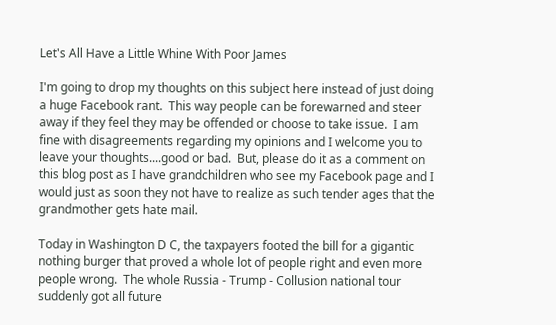Let's All Have a Little Whine With Poor James

I'm going to drop my thoughts on this subject here instead of just doing a huge Facebook rant.  This way people can be forewarned and steer away if they feel they may be offended or choose to take issue.  I am fine with disagreements regarding my opinions and I welcome you to leave your thoughts....good or bad.  But, please do it as a comment on this blog post as I have grandchildren who see my Facebook page and I would just as soon they not have to realize as such tender ages that the grandmother gets hate mail.

Today in Washington D C, the taxpayers footed the bill for a gigantic nothing burger that proved a whole lot of people right and even more people wrong.  The whole Russia - Trump - Collusion national tour suddenly got all future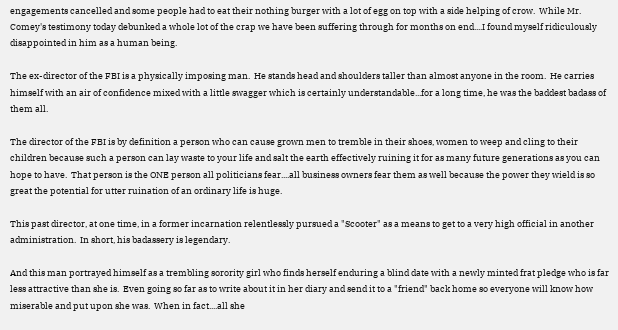engagements cancelled and some people had to eat their nothing burger with a lot of egg on top with a side helping of crow.  While Mr. Comey's testimony today debunked a whole lot of the crap we have been suffering through for months on end....I found myself ridiculously disappointed in him as a human being.

The ex-director of the FBI is a physically imposing man.  He stands head and shoulders taller than almost anyone in the room.  He carries himself with an air of confidence mixed with a little swagger which is certainly understandable...for a long time, he was the baddest badass of them all.

The director of the FBI is by definition a person who can cause grown men to tremble in their shoes, women to weep and cling to their children because such a person can lay waste to your life and salt the earth effectively ruining it for as many future generations as you can hope to have.  That person is the ONE person all politicians fear....all business owners fear them as well because the power they wield is so great the potential for utter ruination of an ordinary life is huge.

This past director, at one time, in a former incarnation relentlessly pursued a "Scooter" as a means to get to a very high official in another administration.  In short, his badassery is legendary.

And this man portrayed himself as a trembling sorority girl who finds herself enduring a blind date with a newly minted frat pledge who is far less attractive than she is.  Even going so far as to write about it in her diary and send it to a "friend" back home so everyone will know how miserable and put upon she was.  When in fact....all she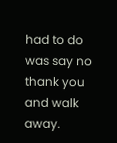had to do was say no thank you and walk away.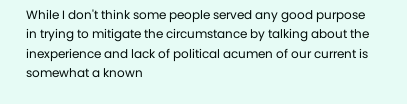While I don't think some people served any good purpose in trying to mitigate the circumstance by talking about the inexperience and lack of political acumen of our current is somewhat a known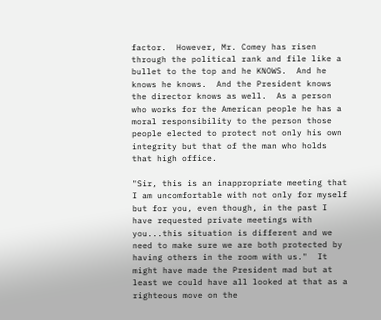factor.  However, Mr. Comey has risen through the political rank and file like a bullet to the top and he KNOWS.  And he knows he knows.  And the President knows the director knows as well.  As a person who works for the American people he has a moral responsibility to the person those people elected to protect not only his own integrity but that of the man who holds that high office.

"Sir, this is an inappropriate meeting that I am uncomfortable with not only for myself but for you, even though, in the past I have requested private meetings with you...this situation is different and we need to make sure we are both protected by having others in the room with us."  It might have made the President mad but at least we could have all looked at that as a righteous move on the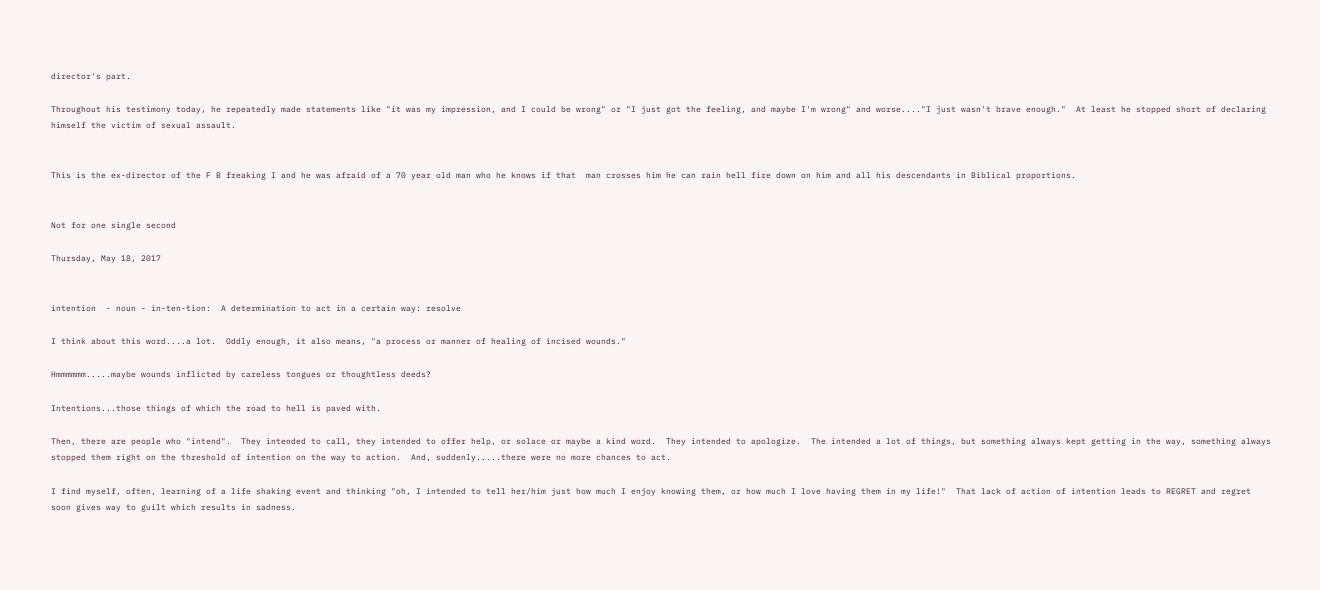director's part.

Throughout his testimony today, he repeatedly made statements like "it was my impression, and I could be wrong" or "I just got the feeling, and maybe I'm wrong" and worse...."I just wasn't brave enough."  At least he stopped short of declaring himself the victim of sexual assault.


This is the ex-director of the F B freaking I and he was afraid of a 70 year old man who he knows if that  man crosses him he can rain hell fire down on him and all his descendants in Biblical proportions.


Not for one single second

Thursday, May 18, 2017


intention  - noun - in-ten-tion:  A determination to act in a certain way: resolve

I think about this word....a lot.  Oddly enough, it also means, "a process or manner of healing of incised wounds."

Hmmmmmm.....maybe wounds inflicted by careless tongues or thoughtless deeds?

Intentions...those things of which the road to hell is paved with.

Then, there are people who "intend".  They intended to call, they intended to offer help, or solace or maybe a kind word.  They intended to apologize.  The intended a lot of things, but something always kept getting in the way, something always stopped them right on the threshold of intention on the way to action.  And, suddenly.....there were no more chances to act.

I find myself, often, learning of a life shaking event and thinking "oh, I intended to tell her/him just how much I enjoy knowing them, or how much I love having them in my life!"  That lack of action of intention leads to REGRET and regret soon gives way to guilt which results in sadness.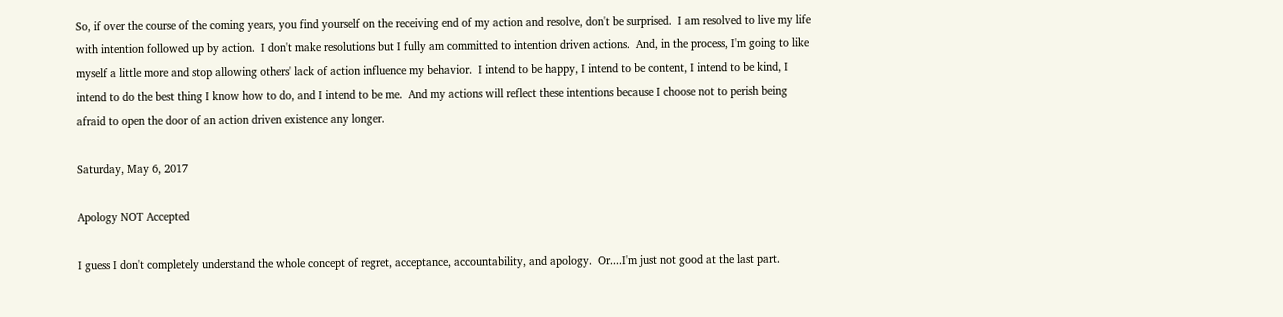So, if over the course of the coming years, you find yourself on the receiving end of my action and resolve, don't be surprised.  I am resolved to live my life with intention followed up by action.  I don't make resolutions but I fully am committed to intention driven actions.  And, in the process, I'm going to like myself a little more and stop allowing others' lack of action influence my behavior.  I intend to be happy, I intend to be content, I intend to be kind, I intend to do the best thing I know how to do, and I intend to be me.  And my actions will reflect these intentions because I choose not to perish being afraid to open the door of an action driven existence any longer.

Saturday, May 6, 2017

Apology NOT Accepted

I guess I don't completely understand the whole concept of regret, acceptance, accountability, and apology.  Or....I'm just not good at the last part.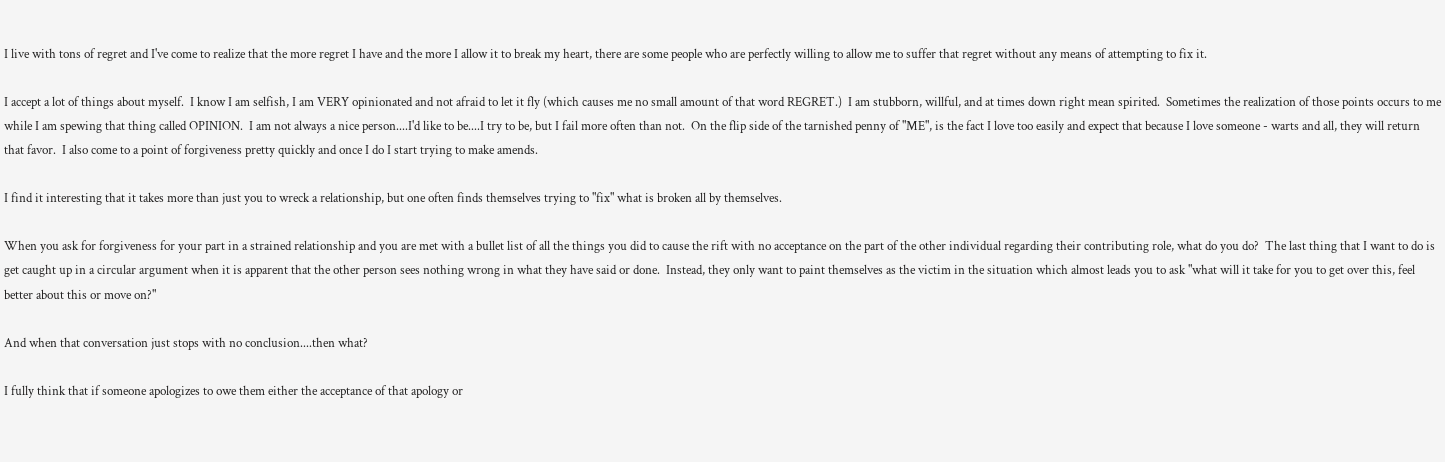I live with tons of regret and I've come to realize that the more regret I have and the more I allow it to break my heart, there are some people who are perfectly willing to allow me to suffer that regret without any means of attempting to fix it.

I accept a lot of things about myself.  I know I am selfish, I am VERY opinionated and not afraid to let it fly (which causes me no small amount of that word REGRET.)  I am stubborn, willful, and at times down right mean spirited.  Sometimes the realization of those points occurs to me while I am spewing that thing called OPINION.  I am not always a nice person....I'd like to be....I try to be, but I fail more often than not.  On the flip side of the tarnished penny of "ME", is the fact I love too easily and expect that because I love someone - warts and all, they will return that favor.  I also come to a point of forgiveness pretty quickly and once I do I start trying to make amends.

I find it interesting that it takes more than just you to wreck a relationship, but one often finds themselves trying to "fix" what is broken all by themselves.

When you ask for forgiveness for your part in a strained relationship and you are met with a bullet list of all the things you did to cause the rift with no acceptance on the part of the other individual regarding their contributing role, what do you do?  The last thing that I want to do is get caught up in a circular argument when it is apparent that the other person sees nothing wrong in what they have said or done.  Instead, they only want to paint themselves as the victim in the situation which almost leads you to ask "what will it take for you to get over this, feel better about this or move on?"

And when that conversation just stops with no conclusion....then what?

I fully think that if someone apologizes to owe them either the acceptance of that apology or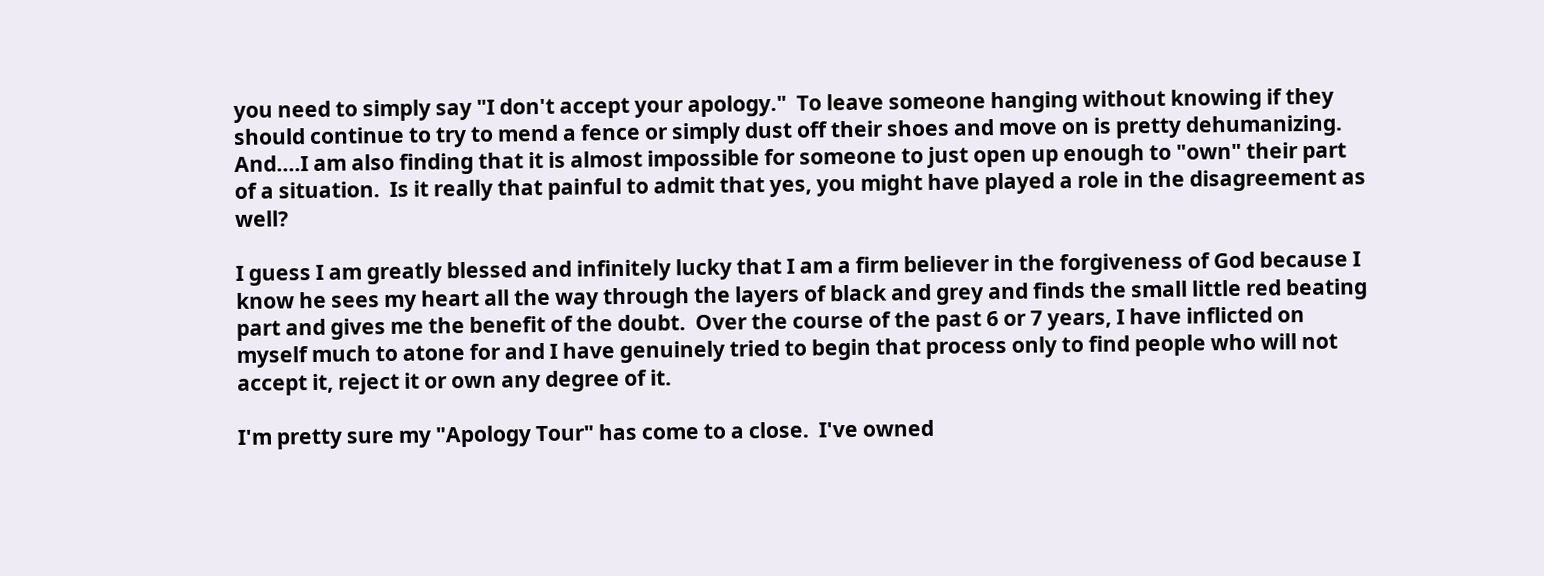you need to simply say "I don't accept your apology."  To leave someone hanging without knowing if they should continue to try to mend a fence or simply dust off their shoes and move on is pretty dehumanizing.  And....I am also finding that it is almost impossible for someone to just open up enough to "own" their part of a situation.  Is it really that painful to admit that yes, you might have played a role in the disagreement as well?

I guess I am greatly blessed and infinitely lucky that I am a firm believer in the forgiveness of God because I know he sees my heart all the way through the layers of black and grey and finds the small little red beating part and gives me the benefit of the doubt.  Over the course of the past 6 or 7 years, I have inflicted on myself much to atone for and I have genuinely tried to begin that process only to find people who will not accept it, reject it or own any degree of it.

I'm pretty sure my "Apology Tour" has come to a close.  I've owned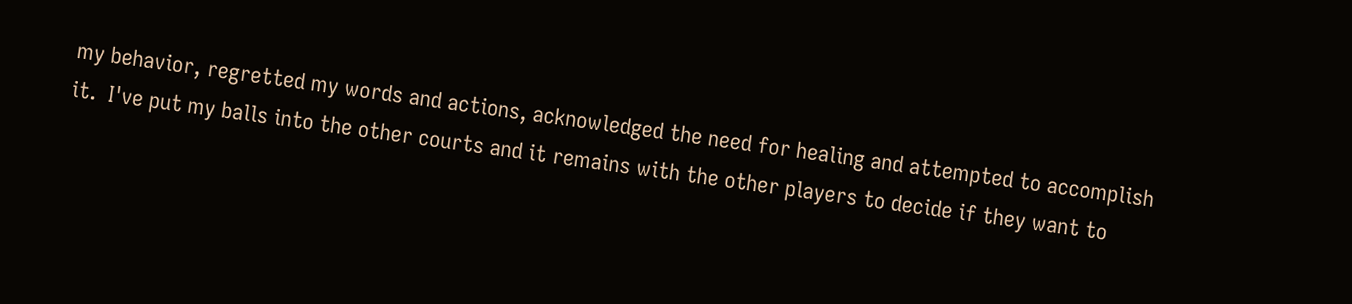my behavior, regretted my words and actions, acknowledged the need for healing and attempted to accomplish it.  I've put my balls into the other courts and it remains with the other players to decide if they want to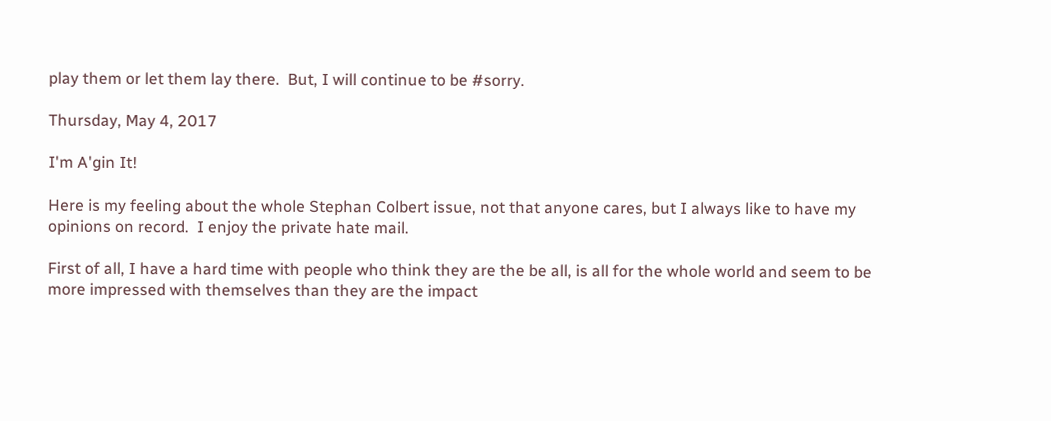play them or let them lay there.  But, I will continue to be #sorry.

Thursday, May 4, 2017

I'm A'gin It!

Here is my feeling about the whole Stephan Colbert issue, not that anyone cares, but I always like to have my opinions on record.  I enjoy the private hate mail.

First of all, I have a hard time with people who think they are the be all, is all for the whole world and seem to be more impressed with themselves than they are the impact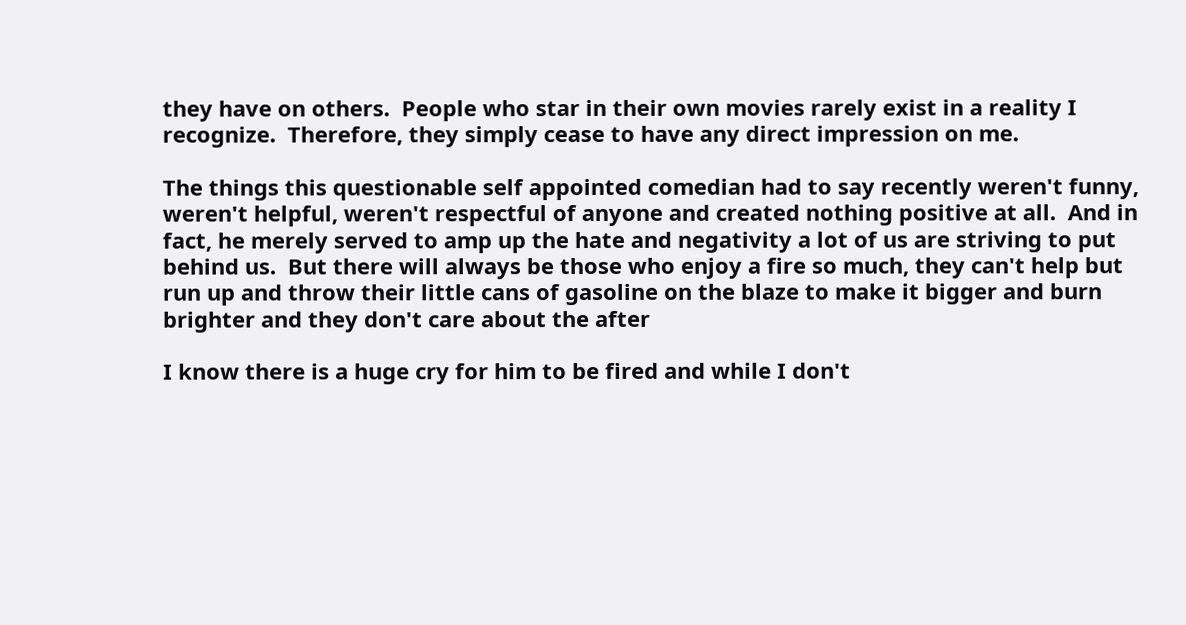they have on others.  People who star in their own movies rarely exist in a reality I recognize.  Therefore, they simply cease to have any direct impression on me.

The things this questionable self appointed comedian had to say recently weren't funny, weren't helpful, weren't respectful of anyone and created nothing positive at all.  And in fact, he merely served to amp up the hate and negativity a lot of us are striving to put behind us.  But there will always be those who enjoy a fire so much, they can't help but run up and throw their little cans of gasoline on the blaze to make it bigger and burn brighter and they don't care about the after

I know there is a huge cry for him to be fired and while I don't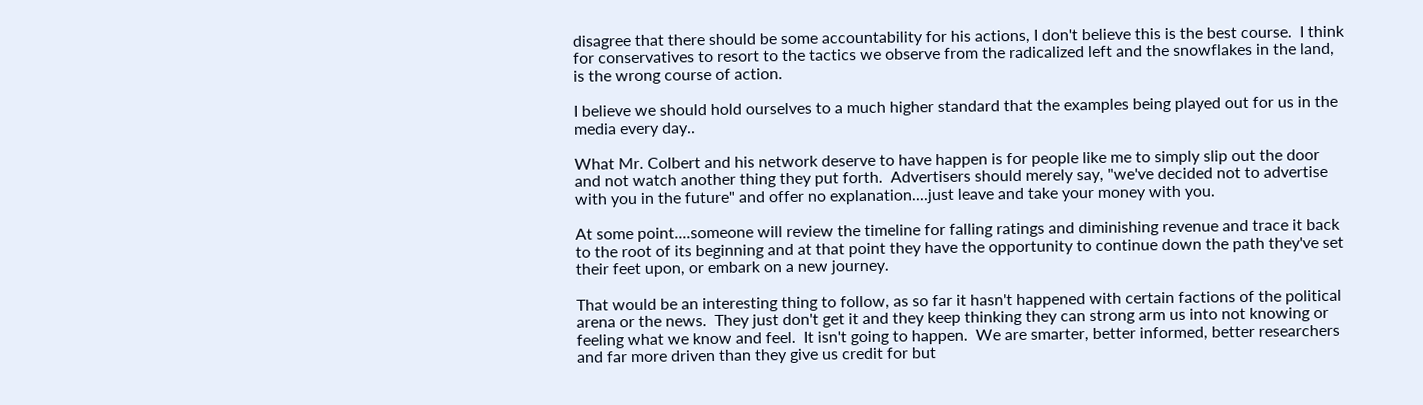disagree that there should be some accountability for his actions, I don't believe this is the best course.  I think for conservatives to resort to the tactics we observe from the radicalized left and the snowflakes in the land, is the wrong course of action.

I believe we should hold ourselves to a much higher standard that the examples being played out for us in the media every day..

What Mr. Colbert and his network deserve to have happen is for people like me to simply slip out the door and not watch another thing they put forth.  Advertisers should merely say, "we've decided not to advertise with you in the future" and offer no explanation....just leave and take your money with you.

At some point....someone will review the timeline for falling ratings and diminishing revenue and trace it back to the root of its beginning and at that point they have the opportunity to continue down the path they've set their feet upon, or embark on a new journey.

That would be an interesting thing to follow, as so far it hasn't happened with certain factions of the political arena or the news.  They just don't get it and they keep thinking they can strong arm us into not knowing or feeling what we know and feel.  It isn't going to happen.  We are smarter, better informed, better researchers and far more driven than they give us credit for but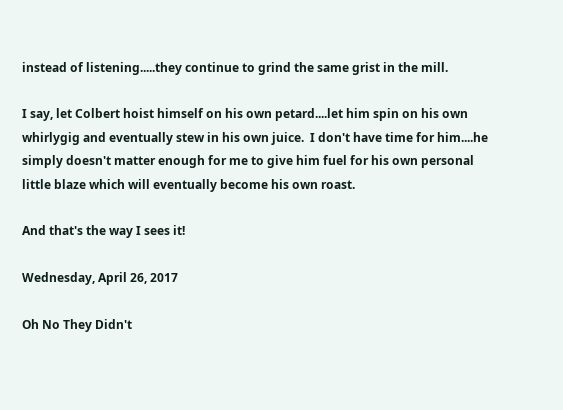instead of listening.....they continue to grind the same grist in the mill.

I say, let Colbert hoist himself on his own petard....let him spin on his own whirlygig and eventually stew in his own juice.  I don't have time for him....he simply doesn't matter enough for me to give him fuel for his own personal little blaze which will eventually become his own roast.

And that's the way I sees it!

Wednesday, April 26, 2017

Oh No They Didn't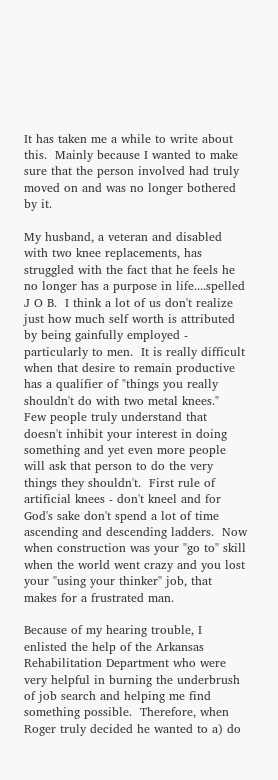It has taken me a while to write about this.  Mainly because I wanted to make sure that the person involved had truly moved on and was no longer bothered by it.

My husband, a veteran and disabled with two knee replacements, has struggled with the fact that he feels he no longer has a purpose in life....spelled J O B.  I think a lot of us don't realize just how much self worth is attributed by being gainfully employed - particularly to men.  It is really difficult when that desire to remain productive has a qualifier of "things you really shouldn't do with two metal knees."  Few people truly understand that doesn't inhibit your interest in doing something and yet even more people will ask that person to do the very things they shouldn't.  First rule of artificial knees - don't kneel and for God's sake don't spend a lot of time ascending and descending ladders.  Now when construction was your "go to" skill when the world went crazy and you lost your "using your thinker" job, that makes for a frustrated man.

Because of my hearing trouble, I enlisted the help of the Arkansas Rehabilitation Department who were very helpful in burning the underbrush of job search and helping me find something possible.  Therefore, when Roger truly decided he wanted to a) do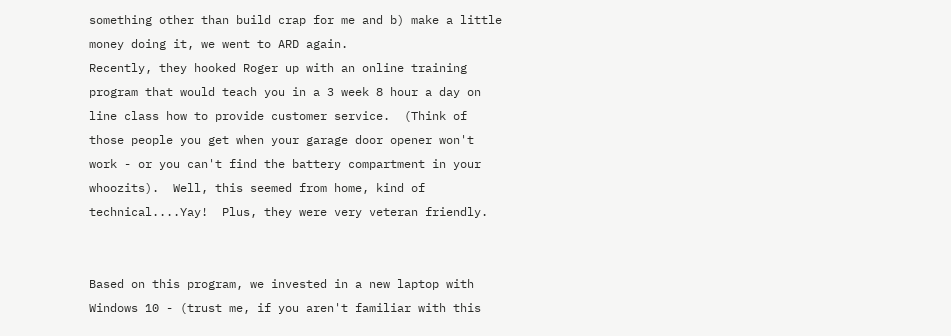something other than build crap for me and b) make a little money doing it, we went to ARD again.
Recently, they hooked Roger up with an online training program that would teach you in a 3 week 8 hour a day on line class how to provide customer service.  (Think of those people you get when your garage door opener won't work - or you can't find the battery compartment in your whoozits).  Well, this seemed from home, kind of technical....Yay!  Plus, they were very veteran friendly.


Based on this program, we invested in a new laptop with Windows 10 - (trust me, if you aren't familiar with this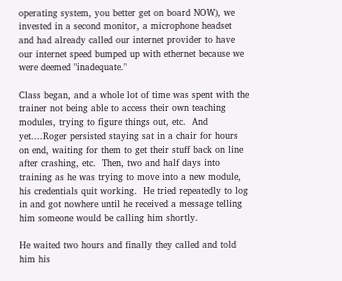operating system, you better get on board NOW), we invested in a second monitor, a microphone headset and had already called our internet provider to have our internet speed bumped up with ethernet because we were deemed "inadequate."

Class began, and a whole lot of time was spent with the trainer not being able to access their own teaching modules, trying to figure things out, etc.  And yet....Roger persisted staying sat in a chair for hours on end, waiting for them to get their stuff back on line after crashing, etc.  Then, two and half days into training as he was trying to move into a new module, his credentials quit working.  He tried repeatedly to log in and got nowhere until he received a message telling him someone would be calling him shortly.

He waited two hours and finally they called and told him his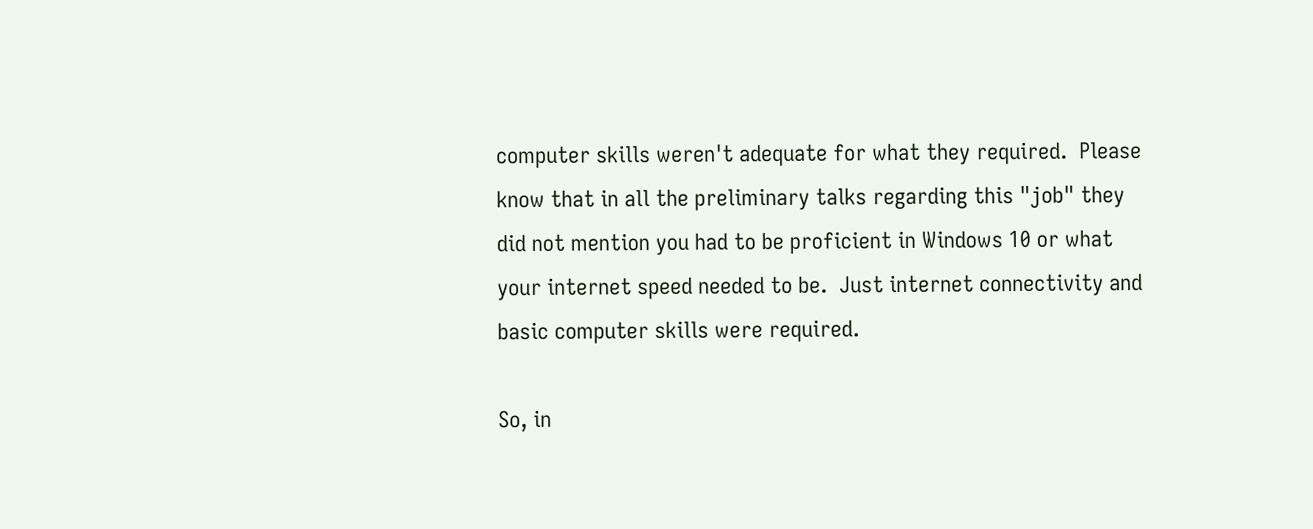computer skills weren't adequate for what they required.  Please know that in all the preliminary talks regarding this "job" they did not mention you had to be proficient in Windows 10 or what your internet speed needed to be.  Just internet connectivity and basic computer skills were required.

So, in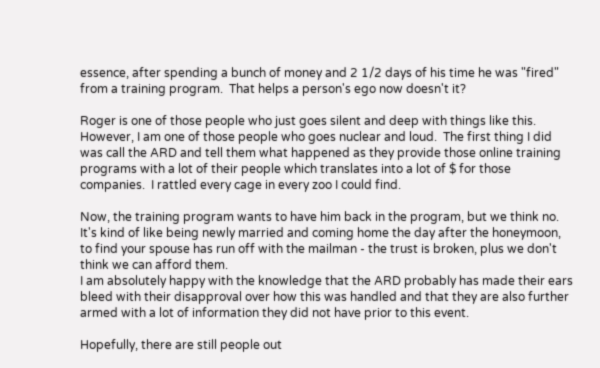essence, after spending a bunch of money and 2 1/2 days of his time he was "fired" from a training program.  That helps a person's ego now doesn't it?

Roger is one of those people who just goes silent and deep with things like this.  However, I am one of those people who goes nuclear and loud.  The first thing I did was call the ARD and tell them what happened as they provide those online training programs with a lot of their people which translates into a lot of $ for those companies.  I rattled every cage in every zoo I could find.

Now, the training program wants to have him back in the program, but we think no.  It's kind of like being newly married and coming home the day after the honeymoon, to find your spouse has run off with the mailman - the trust is broken, plus we don't think we can afford them.
I am absolutely happy with the knowledge that the ARD probably has made their ears bleed with their disapproval over how this was handled and that they are also further armed with a lot of information they did not have prior to this event.

Hopefully, there are still people out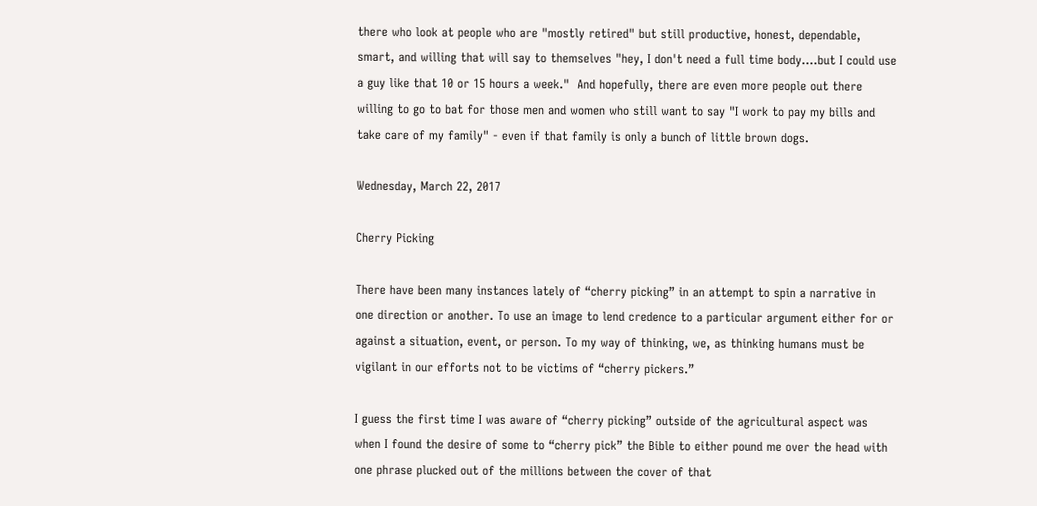there who look at people who are "mostly retired" but still productive, honest, dependable, smart, and willing that will say to themselves "hey, I don't need a full time body....but I could use a guy like that 10 or 15 hours a week."  And hopefully, there are even more people out there willing to go to bat for those men and women who still want to say "I work to pay my bills and take care of my family" - even if that family is only a bunch of little brown dogs.

Wednesday, March 22, 2017

Cherry Picking

There have been many instances lately of “cherry picking” in an attempt to spin a narrative in one direction or another. To use an image to lend credence to a particular argument either for or against a situation, event, or person. To my way of thinking, we, as thinking humans must be vigilant in our efforts not to be victims of “cherry pickers.”

I guess the first time I was aware of “cherry picking” outside of the agricultural aspect was when I found the desire of some to “cherry pick” the Bible to either pound me over the head with one phrase plucked out of the millions between the cover of that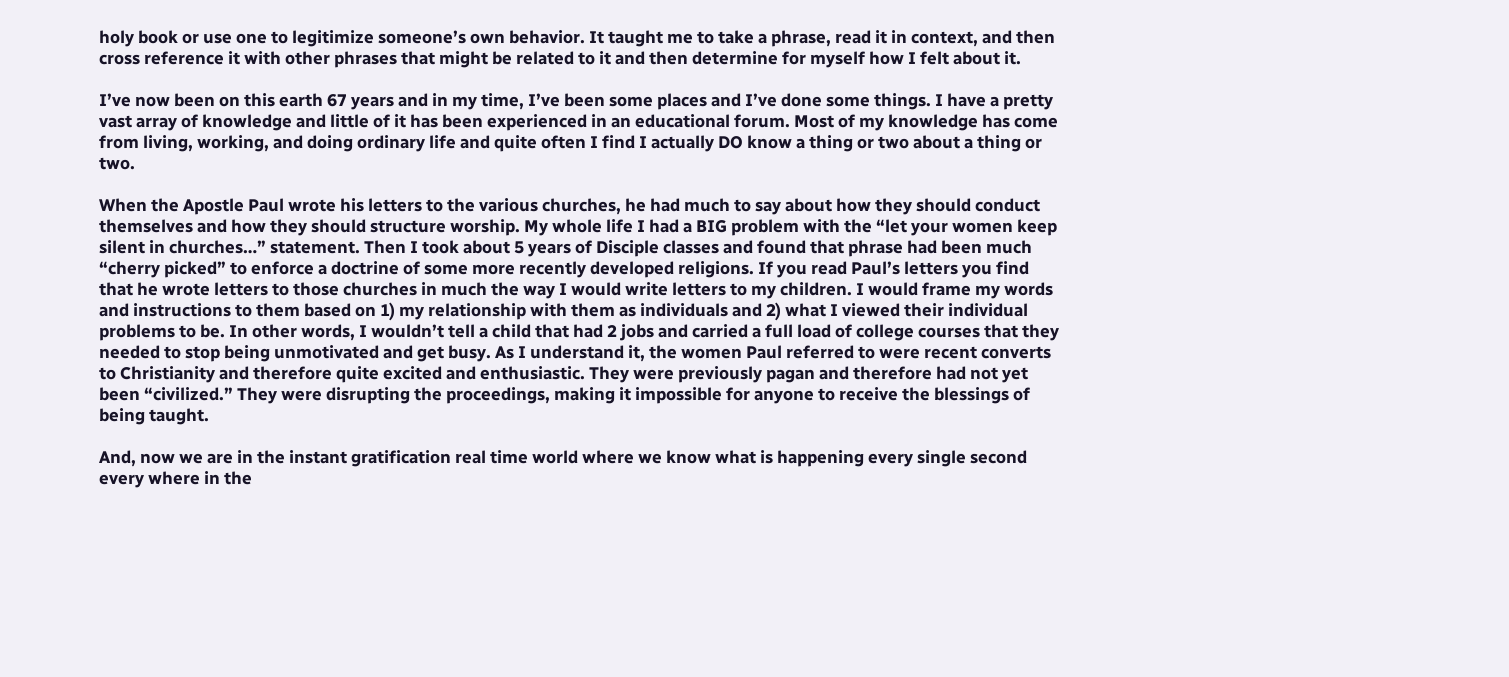holy book or use one to legitimize someone’s own behavior. It taught me to take a phrase, read it in context, and then cross reference it with other phrases that might be related to it and then determine for myself how I felt about it.

I’ve now been on this earth 67 years and in my time, I’ve been some places and I’ve done some things. I have a pretty vast array of knowledge and little of it has been experienced in an educational forum. Most of my knowledge has come from living, working, and doing ordinary life and quite often I find I actually DO know a thing or two about a thing or two.

When the Apostle Paul wrote his letters to the various churches, he had much to say about how they should conduct themselves and how they should structure worship. My whole life I had a BIG problem with the “let your women keep silent in churches…” statement. Then I took about 5 years of Disciple classes and found that phrase had been much “cherry picked” to enforce a doctrine of some more recently developed religions. If you read Paul’s letters you find that he wrote letters to those churches in much the way I would write letters to my children. I would frame my words and instructions to them based on 1) my relationship with them as individuals and 2) what I viewed their individual problems to be. In other words, I wouldn’t tell a child that had 2 jobs and carried a full load of college courses that they needed to stop being unmotivated and get busy. As I understand it, the women Paul referred to were recent converts to Christianity and therefore quite excited and enthusiastic. They were previously pagan and therefore had not yet been “civilized.” They were disrupting the proceedings, making it impossible for anyone to receive the blessings of being taught.

And, now we are in the instant gratification real time world where we know what is happening every single second every where in the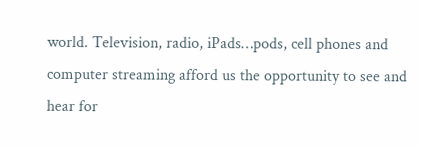world. Television, radio, iPads…pods, cell phones and computer streaming afford us the opportunity to see and hear for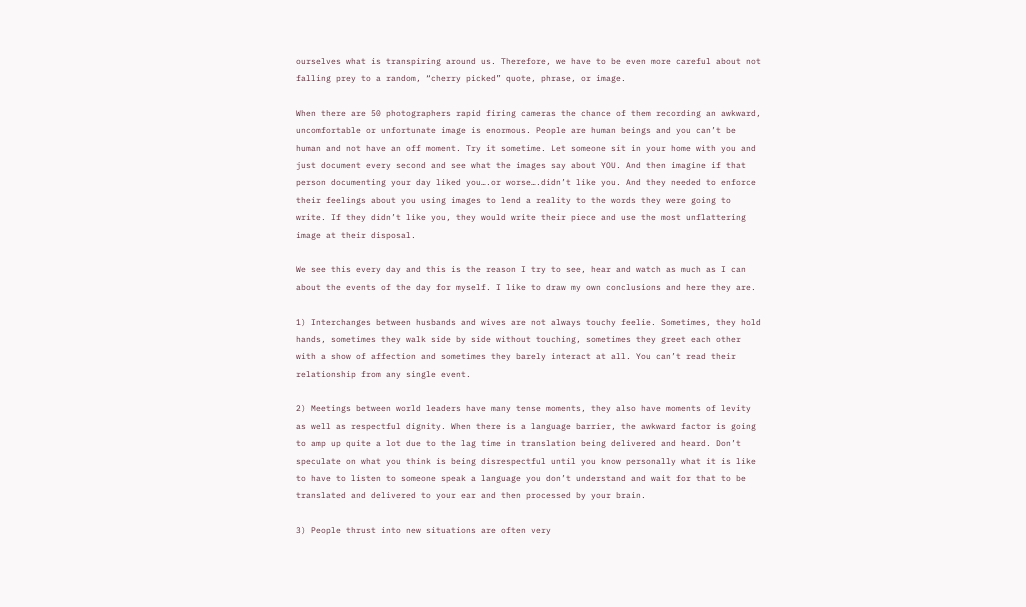ourselves what is transpiring around us. Therefore, we have to be even more careful about not falling prey to a random, “cherry picked” quote, phrase, or image.

When there are 50 photographers rapid firing cameras the chance of them recording an awkward, uncomfortable or unfortunate image is enormous. People are human beings and you can’t be human and not have an off moment. Try it sometime. Let someone sit in your home with you and just document every second and see what the images say about YOU. And then imagine if that person documenting your day liked you….or worse….didn’t like you. And they needed to enforce their feelings about you using images to lend a reality to the words they were going to write. If they didn’t like you, they would write their piece and use the most unflattering image at their disposal.

We see this every day and this is the reason I try to see, hear and watch as much as I can about the events of the day for myself. I like to draw my own conclusions and here they are.

1) Interchanges between husbands and wives are not always touchy feelie. Sometimes, they hold hands, sometimes they walk side by side without touching, sometimes they greet each other with a show of affection and sometimes they barely interact at all. You can’t read their relationship from any single event.

2) Meetings between world leaders have many tense moments, they also have moments of levity as well as respectful dignity. When there is a language barrier, the awkward factor is going to amp up quite a lot due to the lag time in translation being delivered and heard. Don’t speculate on what you think is being disrespectful until you know personally what it is like to have to listen to someone speak a language you don’t understand and wait for that to be translated and delivered to your ear and then processed by your brain.

3) People thrust into new situations are often very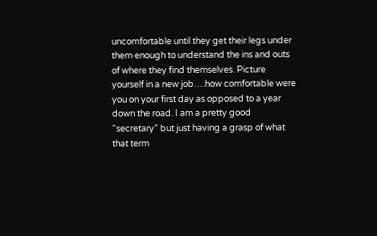uncomfortable until they get their legs under them enough to understand the ins and outs of where they find themselves. Picture yourself in a new job….how comfortable were you on your first day as opposed to a year down the road. I am a pretty good “secretary” but just having a grasp of what that term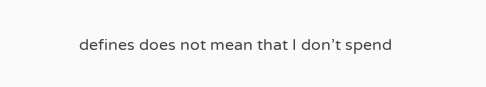defines does not mean that I don’t spend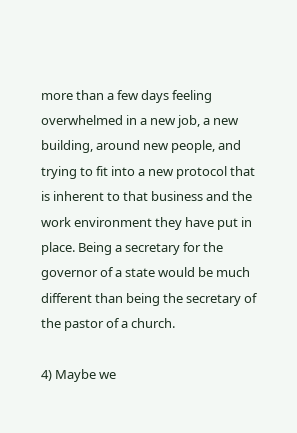more than a few days feeling overwhelmed in a new job, a new building, around new people, and trying to fit into a new protocol that is inherent to that business and the work environment they have put in place. Being a secretary for the governor of a state would be much different than being the secretary of the pastor of a church.

4) Maybe we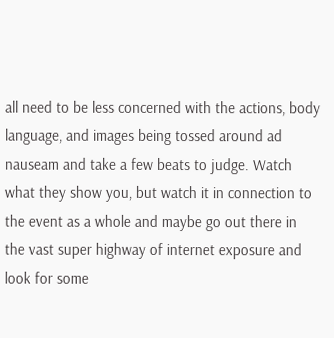all need to be less concerned with the actions, body language, and images being tossed around ad nauseam and take a few beats to judge. Watch what they show you, but watch it in connection to the event as a whole and maybe go out there in the vast super highway of internet exposure and look for some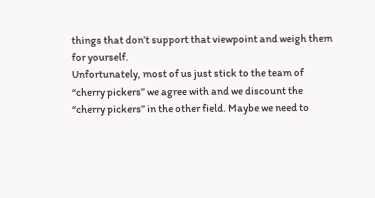things that don’t support that viewpoint and weigh them for yourself.
Unfortunately, most of us just stick to the team of “cherry pickers” we agree with and we discount the “cherry pickers” in the other field. Maybe we need to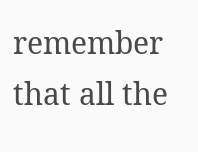remember that all the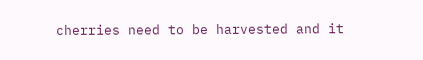cherries need to be harvested and it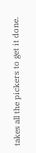takes all the pickers to get it done.